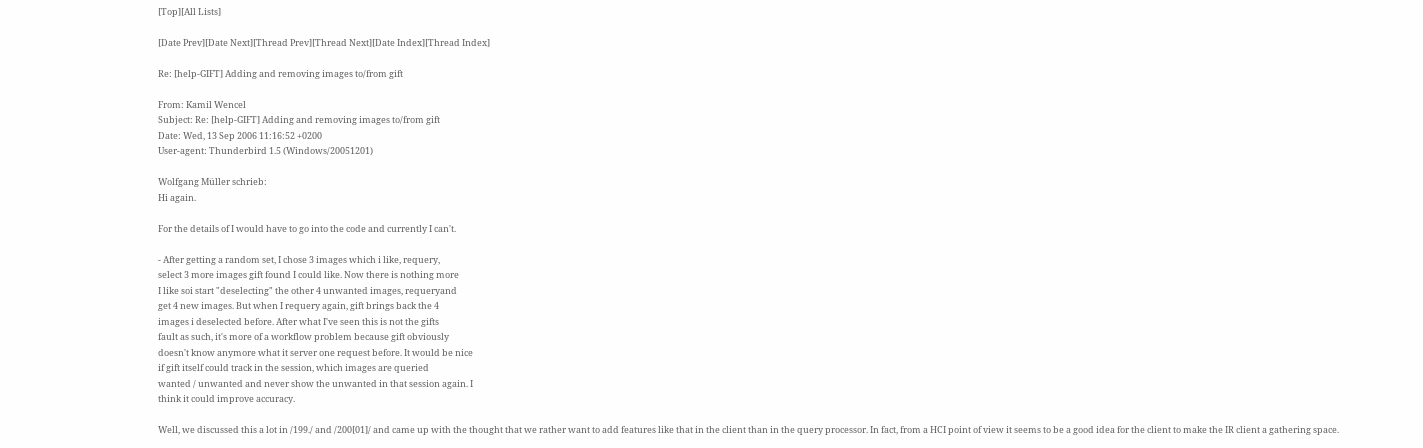[Top][All Lists]

[Date Prev][Date Next][Thread Prev][Thread Next][Date Index][Thread Index]

Re: [help-GIFT] Adding and removing images to/from gift

From: Kamil Wencel
Subject: Re: [help-GIFT] Adding and removing images to/from gift
Date: Wed, 13 Sep 2006 11:16:52 +0200
User-agent: Thunderbird 1.5 (Windows/20051201)

Wolfgang Müller schrieb:
Hi again.

For the details of I would have to go into the code and currently I can't.

- After getting a random set, I chose 3 images which i like, requery,
select 3 more images gift found I could like. Now there is nothing more
I like soi start "deselecting" the other 4 unwanted images, requeryand
get 4 new images. But when I requery again, gift brings back the 4
images i deselected before. After what I've seen this is not the gifts
fault as such, it's more of a workflow problem because gift obviously
doesn't know anymore what it server one request before. It would be nice
if gift itself could track in the session, which images are queried
wanted / unwanted and never show the unwanted in that session again. I
think it could improve accuracy.

Well, we discussed this a lot in /199./ and /200[01]/ and came up with the thought that we rather want to add features like that in the client than in the query processor. In fact, from a HCI point of view it seems to be a good idea for the client to make the IR client a gathering space.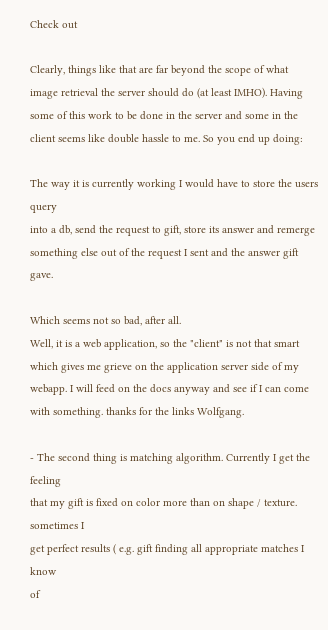Check out

Clearly, things like that are far beyond the scope of what image retrieval the server should do (at least IMHO). Having some of this work to be done in the server and some in the client seems like double hassle to me. So you end up doing:

The way it is currently working I would have to store the users query
into a db, send the request to gift, store its answer and remerge
something else out of the request I sent and the answer gift gave.

Which seems not so bad, after all.
Well, it is a web application, so the "client" is not that smart which gives me grieve on the application server side of my webapp. I will feed on the docs anyway and see if I can come with something. thanks for the links Wolfgang.

- The second thing is matching algorithm. Currently I get the feeling
that my gift is fixed on color more than on shape / texture. sometimes I
get perfect results ( e.g. gift finding all appropriate matches I know
of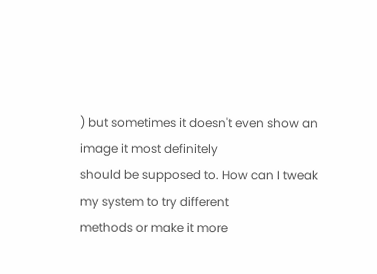) but sometimes it doesn't even show an image it most definitely
should be supposed to. How can I tweak my system to try different
methods or make it more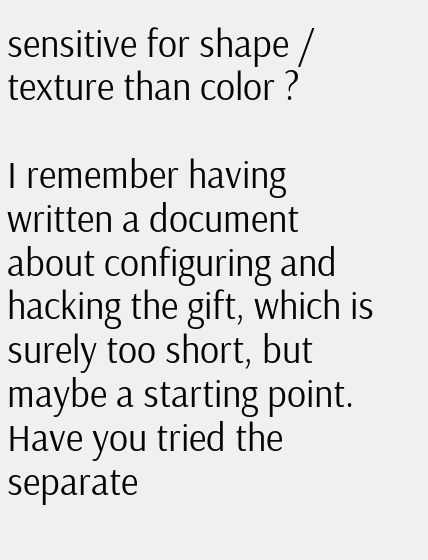sensitive for shape / texture than color ?

I remember having written a document about configuring and hacking the gift, which is surely too short, but maybe a starting point. Have you tried the separate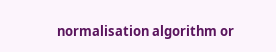normalisation algorithm or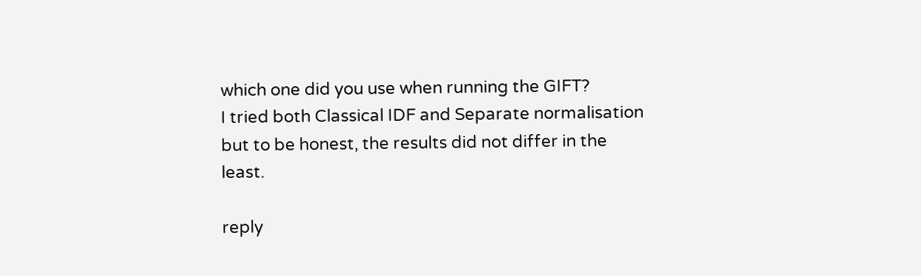which one did you use when running the GIFT?
I tried both Classical IDF and Separate normalisation but to be honest, the results did not differ in the least.

reply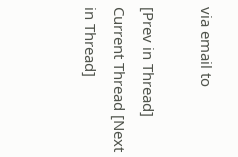via email to

[Prev in Thread] Current Thread [Next in Thread]